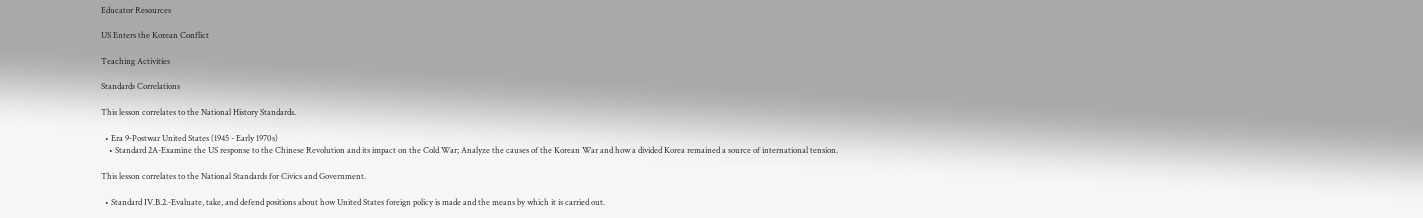Educator Resources

US Enters the Korean Conflict

Teaching Activities

Standards Correlations

This lesson correlates to the National History Standards.

  • Era 9-Postwar United States (1945 - Early 1970s)
    • Standard 2A-Examine the US response to the Chinese Revolution and its impact on the Cold War; Analyze the causes of the Korean War and how a divided Korea remained a source of international tension.

This lesson correlates to the National Standards for Civics and Government.

  • Standard IV.B.2.-Evaluate, take, and defend positions about how United States foreign policy is made and the means by which it is carried out.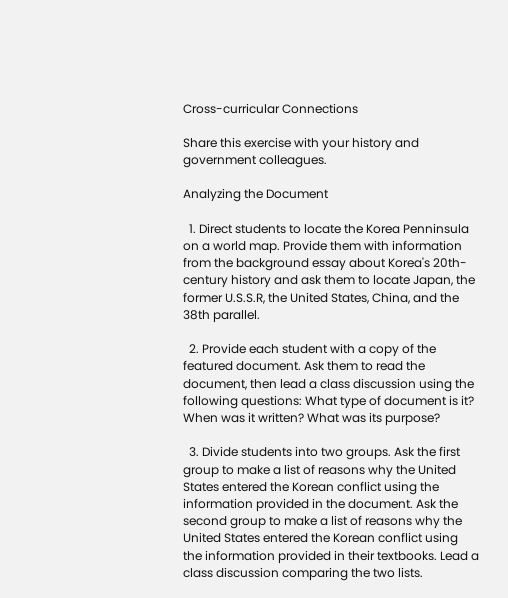Cross-curricular Connections

Share this exercise with your history and government colleagues.

Analyzing the Document

  1. Direct students to locate the Korea Penninsula on a world map. Provide them with information from the background essay about Korea's 20th-century history and ask them to locate Japan, the former U.S.S.R, the United States, China, and the 38th parallel.

  2. Provide each student with a copy of the featured document. Ask them to read the document, then lead a class discussion using the following questions: What type of document is it? When was it written? What was its purpose?

  3. Divide students into two groups. Ask the first group to make a list of reasons why the United States entered the Korean conflict using the information provided in the document. Ask the second group to make a list of reasons why the United States entered the Korean conflict using the information provided in their textbooks. Lead a class discussion comparing the two lists.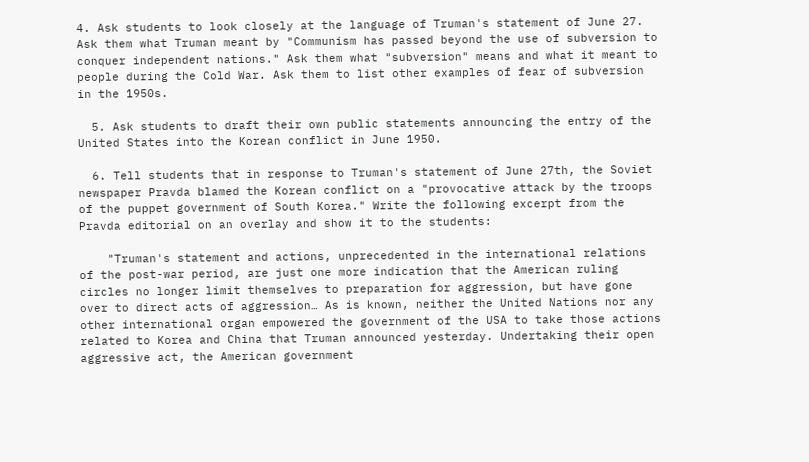4. Ask students to look closely at the language of Truman's statement of June 27. Ask them what Truman meant by "Communism has passed beyond the use of subversion to conquer independent nations." Ask them what "subversion" means and what it meant to people during the Cold War. Ask them to list other examples of fear of subversion in the 1950s.

  5. Ask students to draft their own public statements announcing the entry of the United States into the Korean conflict in June 1950.

  6. Tell students that in response to Truman's statement of June 27th, the Soviet newspaper Pravda blamed the Korean conflict on a "provocative attack by the troops of the puppet government of South Korea." Write the following excerpt from the Pravda editorial on an overlay and show it to the students:

    "Truman's statement and actions, unprecedented in the international relations of the post-war period, are just one more indication that the American ruling circles no longer limit themselves to preparation for aggression, but have gone over to direct acts of aggression… As is known, neither the United Nations nor any other international organ empowered the government of the USA to take those actions related to Korea and China that Truman announced yesterday. Undertaking their open aggressive act, the American government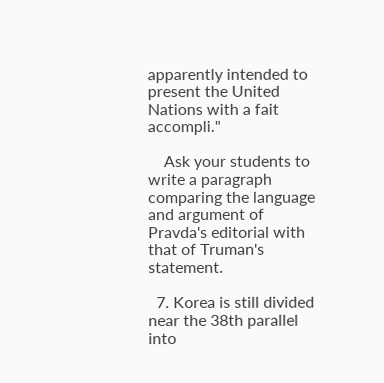apparently intended to present the United Nations with a fait accompli."

    Ask your students to write a paragraph comparing the language and argument of Pravda's editorial with that of Truman's statement.

  7. Korea is still divided near the 38th parallel into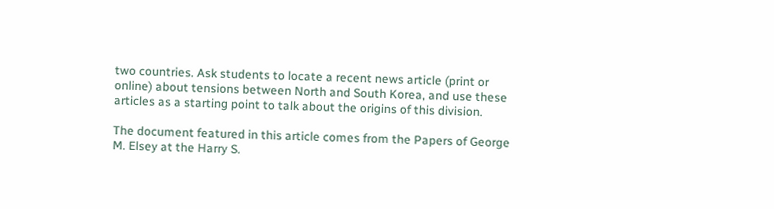two countries. Ask students to locate a recent news article (print or online) about tensions between North and South Korea, and use these articles as a starting point to talk about the origins of this division.

The document featured in this article comes from the Papers of George M. Elsey at the Harry S.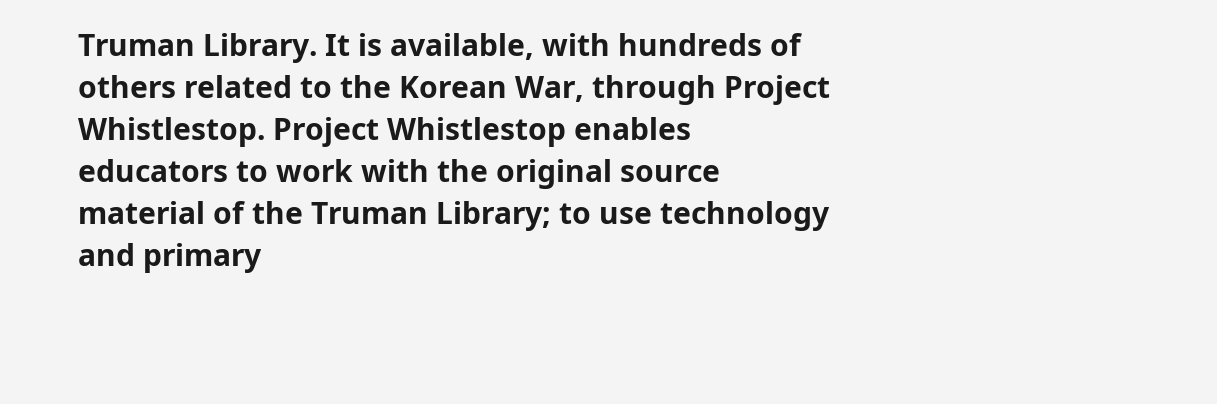Truman Library. It is available, with hundreds of others related to the Korean War, through Project Whistlestop. Project Whistlestop enables educators to work with the original source material of the Truman Library; to use technology and primary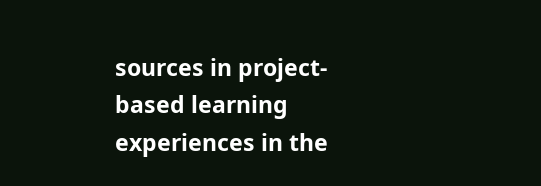sources in project-based learning experiences in the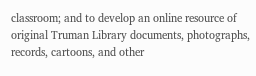classroom; and to develop an online resource of original Truman Library documents, photographs, records, cartoons, and other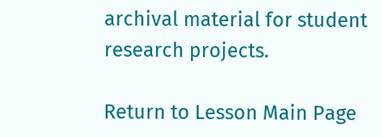archival material for student research projects.

Return to Lesson Main Page